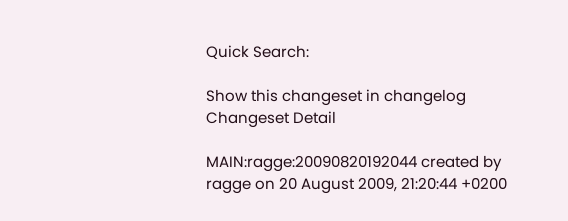Quick Search:

Show this changeset in changelog Changeset Detail

MAIN:ragge:20090820192044 created by ragge on 20 August 2009, 21:20:44 +0200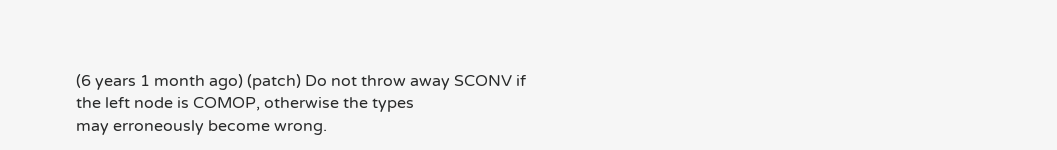(6 years 1 month ago) (patch) Do not throw away SCONV if the left node is COMOP, otherwise the types
may erroneously become wrong.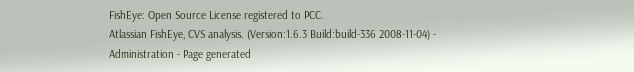FishEye: Open Source License registered to PCC.
Atlassian FishEye, CVS analysis. (Version:1.6.3 Build:build-336 2008-11-04) - Administration - Page generated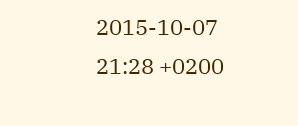2015-10-07 21:28 +0200